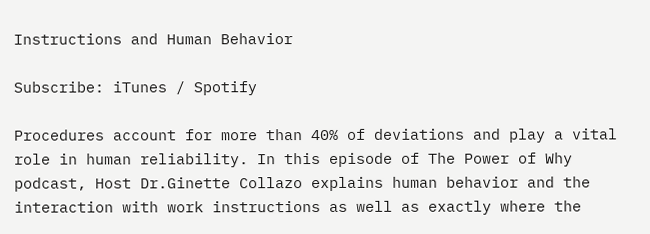Instructions and Human Behavior

Subscribe: iTunes / Spotify

Procedures account for more than 40% of deviations and play a vital role in human reliability. In this episode of The Power of Why podcast, Host Dr.Ginette Collazo explains human behavior and the interaction with work instructions as well as exactly where the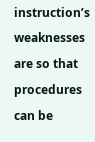instruction’s weaknesses are so that procedures can be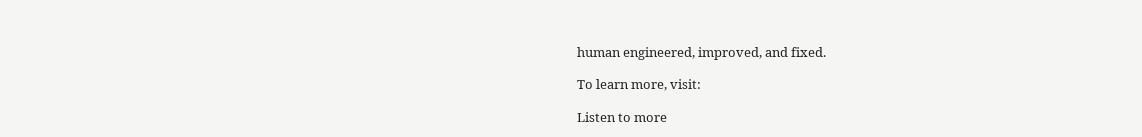human engineered, improved, and fixed.

To learn more, visit:

Listen to more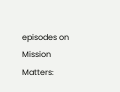episodes on Mission Matters: